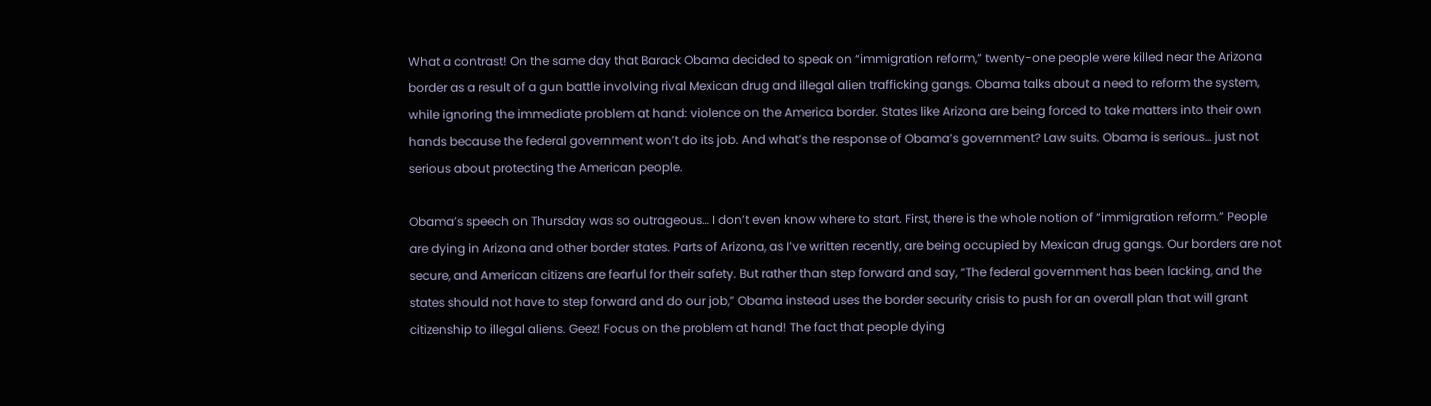What a contrast! On the same day that Barack Obama decided to speak on “immigration reform,” twenty-one people were killed near the Arizona border as a result of a gun battle involving rival Mexican drug and illegal alien trafficking gangs. Obama talks about a need to reform the system, while ignoring the immediate problem at hand: violence on the America border. States like Arizona are being forced to take matters into their own hands because the federal government won’t do its job. And what’s the response of Obama’s government? Law suits. Obama is serious… just not serious about protecting the American people.

Obama’s speech on Thursday was so outrageous… I don’t even know where to start. First, there is the whole notion of “immigration reform.” People are dying in Arizona and other border states. Parts of Arizona, as I’ve written recently, are being occupied by Mexican drug gangs. Our borders are not secure, and American citizens are fearful for their safety. But rather than step forward and say, “The federal government has been lacking, and the states should not have to step forward and do our job,” Obama instead uses the border security crisis to push for an overall plan that will grant citizenship to illegal aliens. Geez! Focus on the problem at hand! The fact that people dying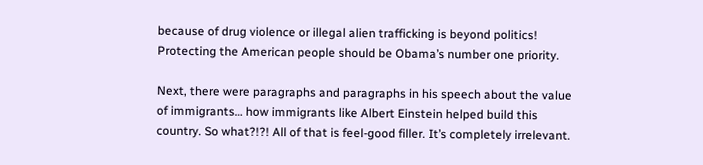because of drug violence or illegal alien trafficking is beyond politics! Protecting the American people should be Obama’s number one priority.

Next, there were paragraphs and paragraphs in his speech about the value of immigrants… how immigrants like Albert Einstein helped build this country. So what?!?! All of that is feel-good filler. It’s completely irrelevant.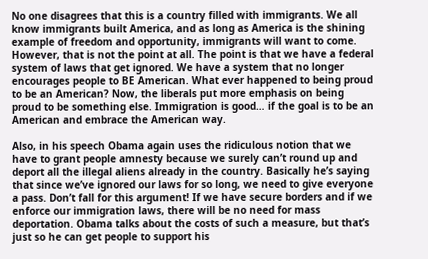No one disagrees that this is a country filled with immigrants. We all know immigrants built America, and as long as America is the shining example of freedom and opportunity, immigrants will want to come. However, that is not the point at all. The point is that we have a federal system of laws that get ignored. We have a system that no longer encourages people to BE American. What ever happened to being proud to be an American? Now, the liberals put more emphasis on being proud to be something else. Immigration is good… if the goal is to be an American and embrace the American way.

Also, in his speech Obama again uses the ridiculous notion that we have to grant people amnesty because we surely can’t round up and deport all the illegal aliens already in the country. Basically he’s saying that since we’ve ignored our laws for so long, we need to give everyone a pass. Don’t fall for this argument! If we have secure borders and if we enforce our immigration laws, there will be no need for mass deportation. Obama talks about the costs of such a measure, but that’s just so he can get people to support his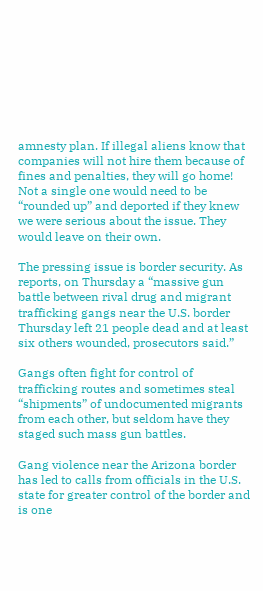amnesty plan. If illegal aliens know that companies will not hire them because of fines and penalties, they will go home! Not a single one would need to be “rounded up” and deported if they knew we were serious about the issue. They would leave on their own.

The pressing issue is border security. As reports, on Thursday a “massive gun battle between rival drug and migrant trafficking gangs near the U.S. border Thursday left 21 people dead and at least six others wounded, prosecutors said.”

Gangs often fight for control of trafficking routes and sometimes steal “shipments” of undocumented migrants from each other, but seldom have they staged such mass gun battles.

Gang violence near the Arizona border has led to calls from officials in the U.S. state for greater control of the border and is one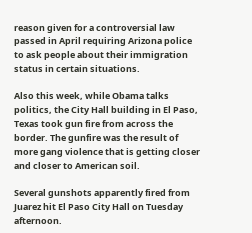reason given for a controversial law passed in April requiring Arizona police to ask people about their immigration status in certain situations.

Also this week, while Obama talks politics, the City Hall building in El Paso, Texas took gun fire from across the border. The gunfire was the result of more gang violence that is getting closer and closer to American soil.

Several gunshots apparently fired from Juarez hit El Paso City Hall on Tuesday afternoon.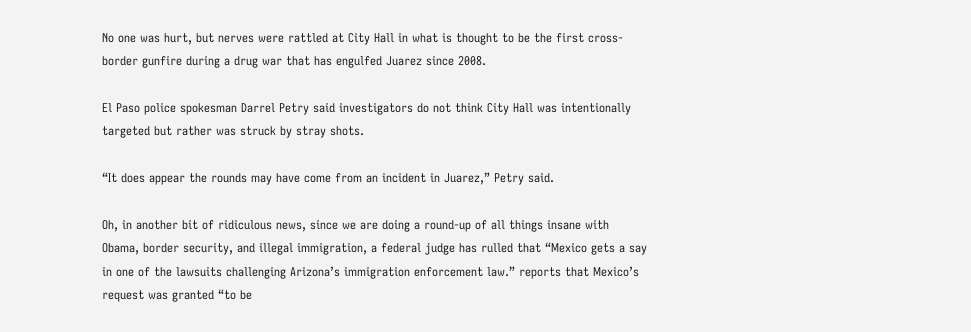No one was hurt, but nerves were rattled at City Hall in what is thought to be the first cross-border gunfire during a drug war that has engulfed Juarez since 2008.

El Paso police spokesman Darrel Petry said investigators do not think City Hall was intentionally targeted but rather was struck by stray shots.

“It does appear the rounds may have come from an incident in Juarez,” Petry said.

Oh, in another bit of ridiculous news, since we are doing a round-up of all things insane with Obama, border security, and illegal immigration, a federal judge has rulled that “Mexico gets a say in one of the lawsuits challenging Arizona’s immigration enforcement law.” reports that Mexico’s request was granted “to be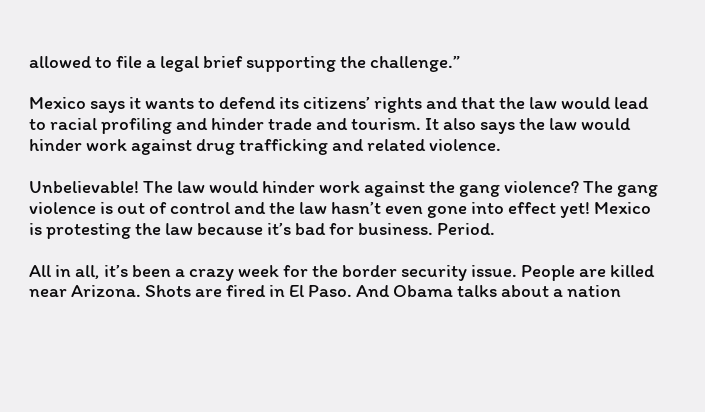allowed to file a legal brief supporting the challenge.”

Mexico says it wants to defend its citizens’ rights and that the law would lead to racial profiling and hinder trade and tourism. It also says the law would hinder work against drug trafficking and related violence.

Unbelievable! The law would hinder work against the gang violence? The gang violence is out of control and the law hasn’t even gone into effect yet! Mexico is protesting the law because it’s bad for business. Period.

All in all, it’s been a crazy week for the border security issue. People are killed near Arizona. Shots are fired in El Paso. And Obama talks about a nation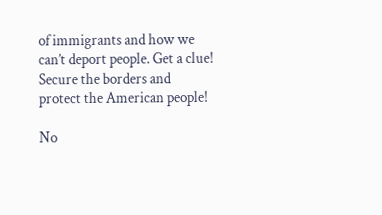of immigrants and how we can’t deport people. Get a clue! Secure the borders and protect the American people!

No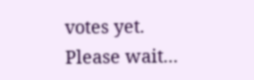votes yet.
Please wait...